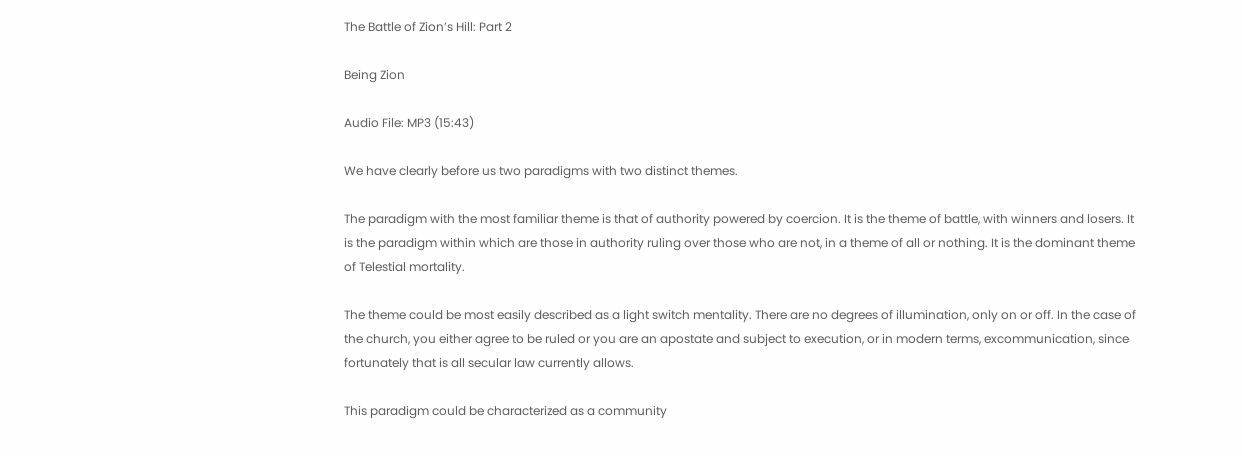The Battle of Zion’s Hill: Part 2

Being Zion

Audio File: MP3 (15:43)

We have clearly before us two paradigms with two distinct themes.

The paradigm with the most familiar theme is that of authority powered by coercion. It is the theme of battle, with winners and losers. It is the paradigm within which are those in authority ruling over those who are not, in a theme of all or nothing. It is the dominant theme of Telestial mortality.

The theme could be most easily described as a light switch mentality. There are no degrees of illumination, only on or off. In the case of the church, you either agree to be ruled or you are an apostate and subject to execution, or in modern terms, excommunication, since fortunately that is all secular law currently allows.

This paradigm could be characterized as a community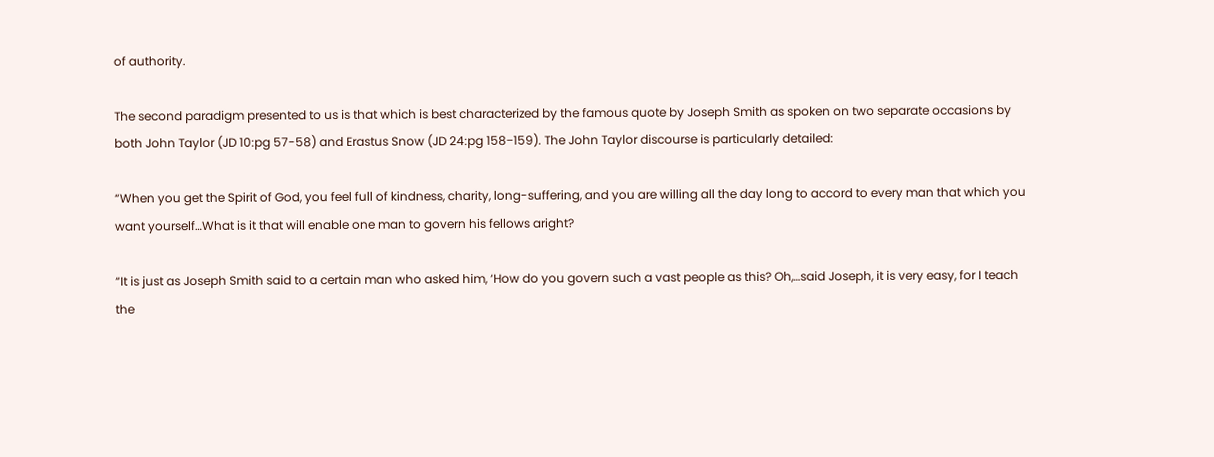of authority.

The second paradigm presented to us is that which is best characterized by the famous quote by Joseph Smith as spoken on two separate occasions by both John Taylor (JD 10:pg 57-58) and Erastus Snow (JD 24:pg 158−159). The John Taylor discourse is particularly detailed:

“When you get the Spirit of God, you feel full of kindness, charity, long-suffering, and you are willing all the day long to accord to every man that which you want yourself…What is it that will enable one man to govern his fellows aright?

“It is just as Joseph Smith said to a certain man who asked him, ‘How do you govern such a vast people as this? Oh,…said Joseph, it is very easy, for I teach the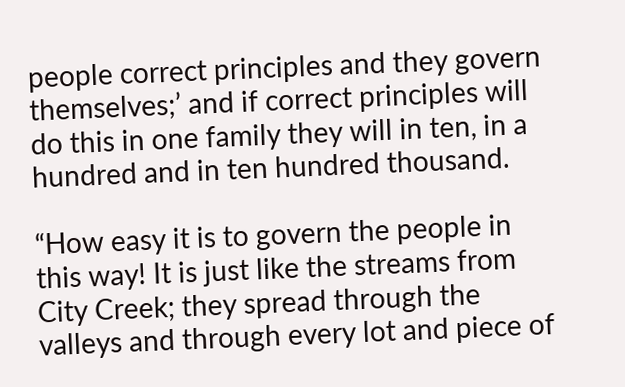people correct principles and they govern themselves;’ and if correct principles will do this in one family they will in ten, in a hundred and in ten hundred thousand.

“How easy it is to govern the people in this way! It is just like the streams from City Creek; they spread through the valleys and through every lot and piece of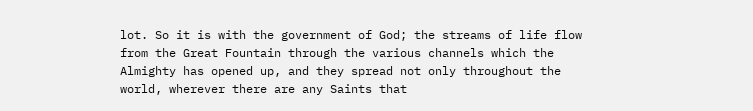lot. So it is with the government of God; the streams of life flow from the Great Fountain through the various channels which the Almighty has opened up, and they spread not only throughout the world, wherever there are any Saints that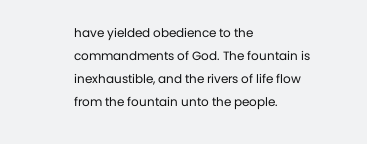have yielded obedience to the commandments of God. The fountain is inexhaustible, and the rivers of life flow from the fountain unto the people.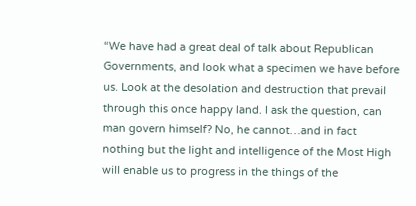“We have had a great deal of talk about Republican Governments, and look what a specimen we have before us. Look at the desolation and destruction that prevail through this once happy land. I ask the question, can man govern himself? No, he cannot…and in fact nothing but the light and intelligence of the Most High will enable us to progress in the things of the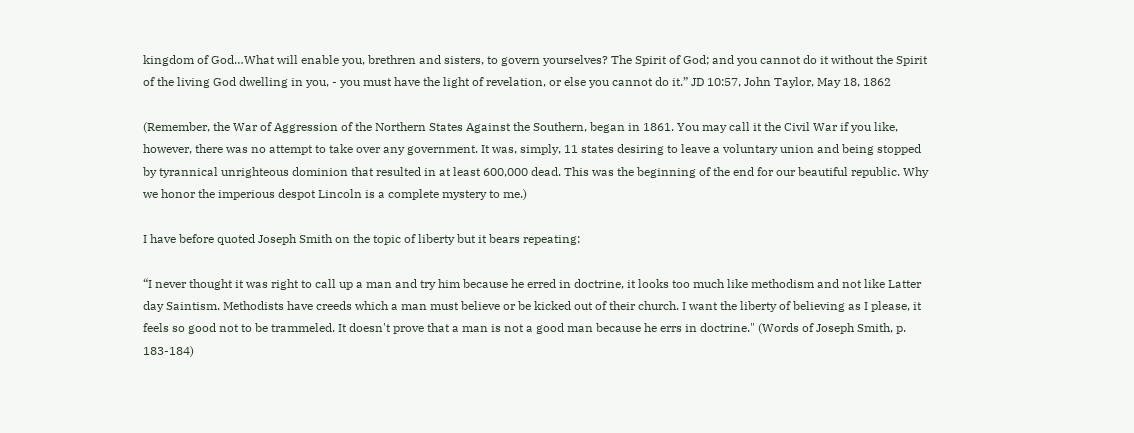kingdom of God…What will enable you, brethren and sisters, to govern yourselves? The Spirit of God; and you cannot do it without the Spirit of the living God dwelling in you, - you must have the light of revelation, or else you cannot do it.” JD 10:57, John Taylor, May 18, 1862

(Remember, the War of Aggression of the Northern States Against the Southern, began in 1861. You may call it the Civil War if you like, however, there was no attempt to take over any government. It was, simply, 11 states desiring to leave a voluntary union and being stopped by tyrannical unrighteous dominion that resulted in at least 600,000 dead. This was the beginning of the end for our beautiful republic. Why we honor the imperious despot Lincoln is a complete mystery to me.)

I have before quoted Joseph Smith on the topic of liberty but it bears repeating:

“I never thought it was right to call up a man and try him because he erred in doctrine, it looks too much like methodism and not like Latter day Saintism. Methodists have creeds which a man must believe or be kicked out of their church. I want the liberty of believing as I please, it feels so good not to be trammeled. It doesn't prove that a man is not a good man because he errs in doctrine." (Words of Joseph Smith, p. 183-184)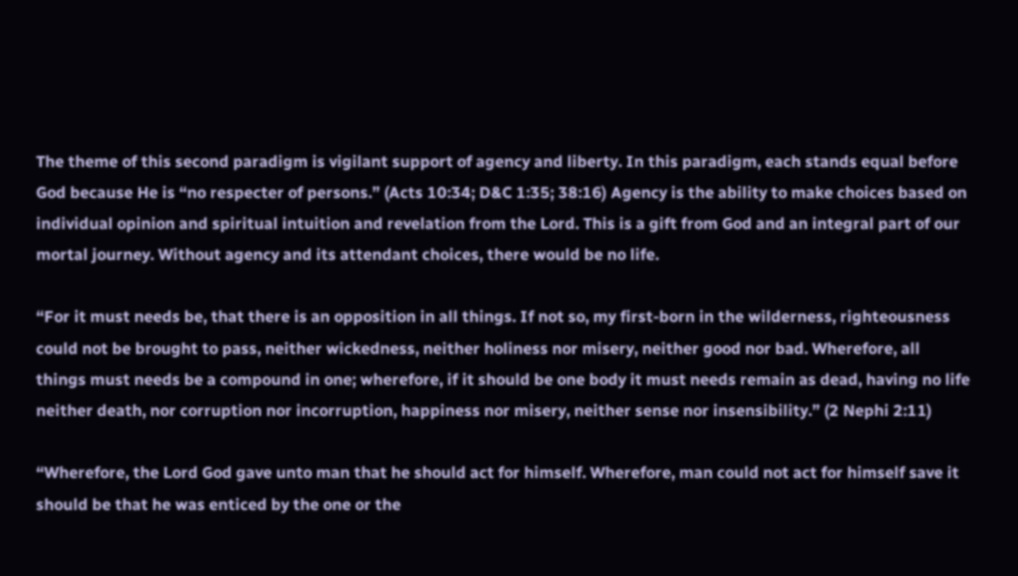The theme of this second paradigm is vigilant support of agency and liberty. In this paradigm, each stands equal before God because He is “no respecter of persons.” (Acts 10:34; D&C 1:35; 38:16) Agency is the ability to make choices based on individual opinion and spiritual intuition and revelation from the Lord. This is a gift from God and an integral part of our mortal journey. Without agency and its attendant choices, there would be no life.

“For it must needs be, that there is an opposition in all things. If not so, my first-born in the wilderness, righteousness could not be brought to pass, neither wickedness, neither holiness nor misery, neither good nor bad. Wherefore, all things must needs be a compound in one; wherefore, if it should be one body it must needs remain as dead, having no life neither death, nor corruption nor incorruption, happiness nor misery, neither sense nor insensibility.” (2 Nephi 2:11)

“Wherefore, the Lord God gave unto man that he should act for himself. Wherefore, man could not act for himself save it should be that he was enticed by the one or the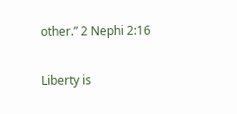other.” 2 Nephi 2:16

Liberty is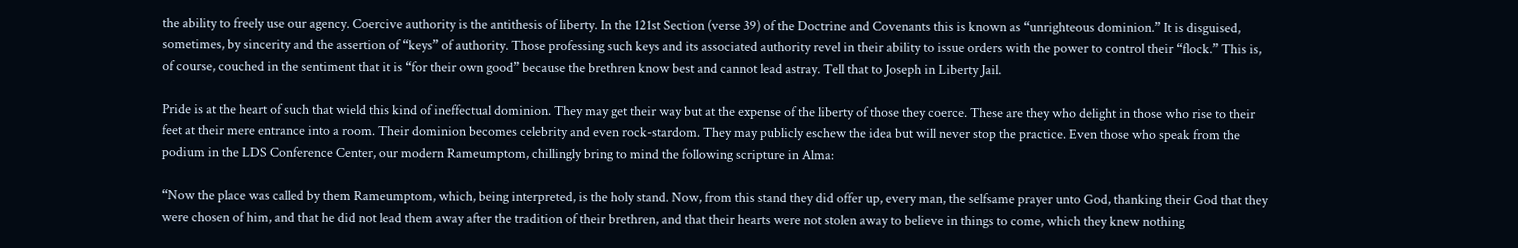the ability to freely use our agency. Coercive authority is the antithesis of liberty. In the 121st Section (verse 39) of the Doctrine and Covenants this is known as “unrighteous dominion.” It is disguised, sometimes, by sincerity and the assertion of “keys” of authority. Those professing such keys and its associated authority revel in their ability to issue orders with the power to control their “flock.” This is, of course, couched in the sentiment that it is “for their own good” because the brethren know best and cannot lead astray. Tell that to Joseph in Liberty Jail.

Pride is at the heart of such that wield this kind of ineffectual dominion. They may get their way but at the expense of the liberty of those they coerce. These are they who delight in those who rise to their feet at their mere entrance into a room. Their dominion becomes celebrity and even rock-stardom. They may publicly eschew the idea but will never stop the practice. Even those who speak from the podium in the LDS Conference Center, our modern Rameumptom, chillingly bring to mind the following scripture in Alma:

“Now the place was called by them Rameumptom, which, being interpreted, is the holy stand. Now, from this stand they did offer up, every man, the selfsame prayer unto God, thanking their God that they were chosen of him, and that he did not lead them away after the tradition of their brethren, and that their hearts were not stolen away to believe in things to come, which they knew nothing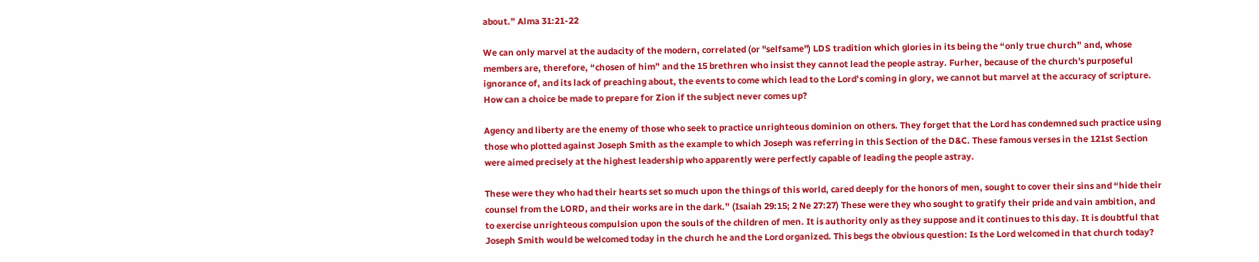about.” Alma 31:21-22

We can only marvel at the audacity of the modern, correlated (or "selfsame") LDS tradition which glories in its being the “only true church” and, whose members are, therefore, “chosen of him” and the 15 brethren who insist they cannot lead the people astray. Furher, because of the church's purposeful ignorance of, and its lack of preaching about, the events to come which lead to the Lord’s coming in glory, we cannot but marvel at the accuracy of scripture. How can a choice be made to prepare for Zion if the subject never comes up?

Agency and liberty are the enemy of those who seek to practice unrighteous dominion on others. They forget that the Lord has condemned such practice using those who plotted against Joseph Smith as the example to which Joseph was referring in this Section of the D&C. These famous verses in the 121st Section were aimed precisely at the highest leadership who apparently were perfectly capable of leading the people astray.

These were they who had their hearts set so much upon the things of this world, cared deeply for the honors of men, sought to cover their sins and “hide their counsel from the LORD, and their works are in the dark.” (Isaiah 29:15; 2 Ne 27:27) These were they who sought to gratify their pride and vain ambition, and to exercise unrighteous compulsion upon the souls of the children of men. It is authority only as they suppose and it continues to this day. It is doubtful that Joseph Smith would be welcomed today in the church he and the Lord organized. This begs the obvious question: Is the Lord welcomed in that church today?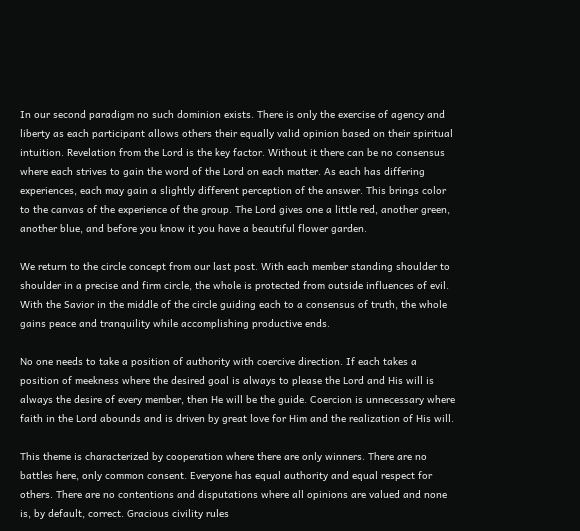In our second paradigm no such dominion exists. There is only the exercise of agency and liberty as each participant allows others their equally valid opinion based on their spiritual intuition. Revelation from the Lord is the key factor. Without it there can be no consensus where each strives to gain the word of the Lord on each matter. As each has differing experiences, each may gain a slightly different perception of the answer. This brings color to the canvas of the experience of the group. The Lord gives one a little red, another green, another blue, and before you know it you have a beautiful flower garden.

We return to the circle concept from our last post. With each member standing shoulder to shoulder in a precise and firm circle, the whole is protected from outside influences of evil. With the Savior in the middle of the circle guiding each to a consensus of truth, the whole gains peace and tranquility while accomplishing productive ends.

No one needs to take a position of authority with coercive direction. If each takes a position of meekness where the desired goal is always to please the Lord and His will is always the desire of every member, then He will be the guide. Coercion is unnecessary where faith in the Lord abounds and is driven by great love for Him and the realization of His will.

This theme is characterized by cooperation where there are only winners. There are no battles here, only common consent. Everyone has equal authority and equal respect for others. There are no contentions and disputations where all opinions are valued and none is, by default, correct. Gracious civility rules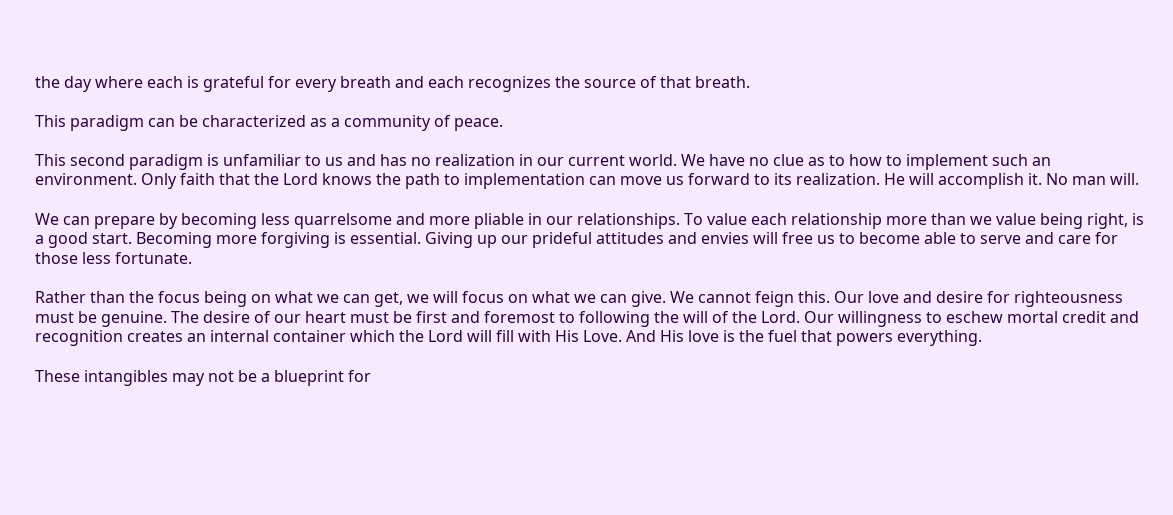the day where each is grateful for every breath and each recognizes the source of that breath.

This paradigm can be characterized as a community of peace.

This second paradigm is unfamiliar to us and has no realization in our current world. We have no clue as to how to implement such an environment. Only faith that the Lord knows the path to implementation can move us forward to its realization. He will accomplish it. No man will.

We can prepare by becoming less quarrelsome and more pliable in our relationships. To value each relationship more than we value being right, is a good start. Becoming more forgiving is essential. Giving up our prideful attitudes and envies will free us to become able to serve and care for those less fortunate.

Rather than the focus being on what we can get, we will focus on what we can give. We cannot feign this. Our love and desire for righteousness must be genuine. The desire of our heart must be first and foremost to following the will of the Lord. Our willingness to eschew mortal credit and recognition creates an internal container which the Lord will fill with His Love. And His love is the fuel that powers everything.

These intangibles may not be a blueprint for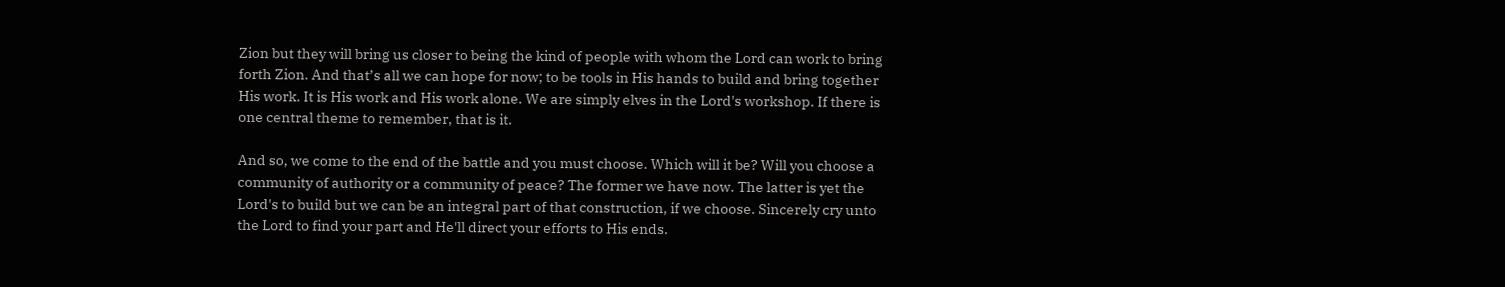Zion but they will bring us closer to being the kind of people with whom the Lord can work to bring forth Zion. And that’s all we can hope for now; to be tools in His hands to build and bring together His work. It is His work and His work alone. We are simply elves in the Lord's workshop. If there is one central theme to remember, that is it.

And so, we come to the end of the battle and you must choose. Which will it be? Will you choose a community of authority or a community of peace? The former we have now. The latter is yet the Lord's to build but we can be an integral part of that construction, if we choose. Sincerely cry unto the Lord to find your part and He'll direct your efforts to His ends.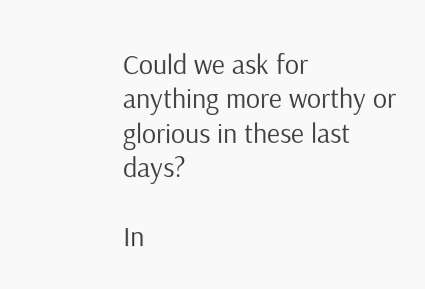Could we ask for anything more worthy or glorious in these last days?

In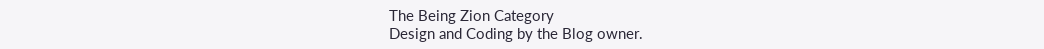The Being Zion Category
Design and Coding by the Blog owner.